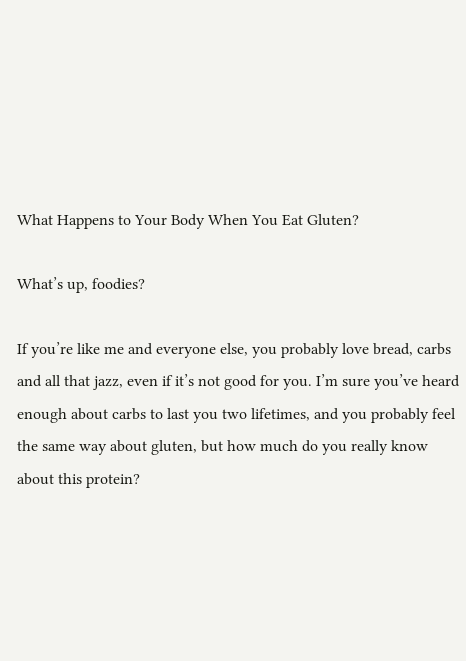What Happens to Your Body When You Eat Gluten?

What’s up, foodies?

If you’re like me and everyone else, you probably love bread, carbs and all that jazz, even if it’s not good for you. I’m sure you’ve heard enough about carbs to last you two lifetimes, and you probably feel the same way about gluten, but how much do you really know about this protein?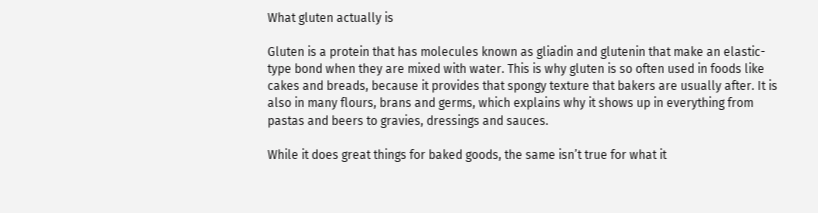What gluten actually is

Gluten is a protein that has molecules known as gliadin and glutenin that make an elastic-type bond when they are mixed with water. This is why gluten is so often used in foods like cakes and breads, because it provides that spongy texture that bakers are usually after. It is also in many flours, brans and germs, which explains why it shows up in everything from pastas and beers to gravies, dressings and sauces.

While it does great things for baked goods, the same isn’t true for what it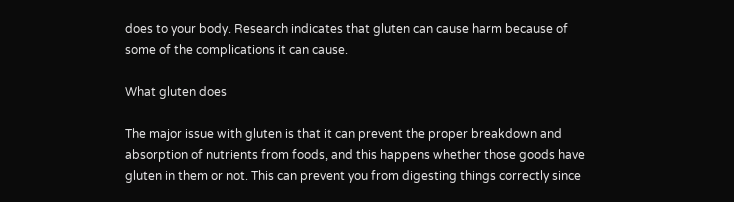does to your body. Research indicates that gluten can cause harm because of some of the complications it can cause.

What gluten does

The major issue with gluten is that it can prevent the proper breakdown and absorption of nutrients from foods, and this happens whether those goods have gluten in them or not. This can prevent you from digesting things correctly since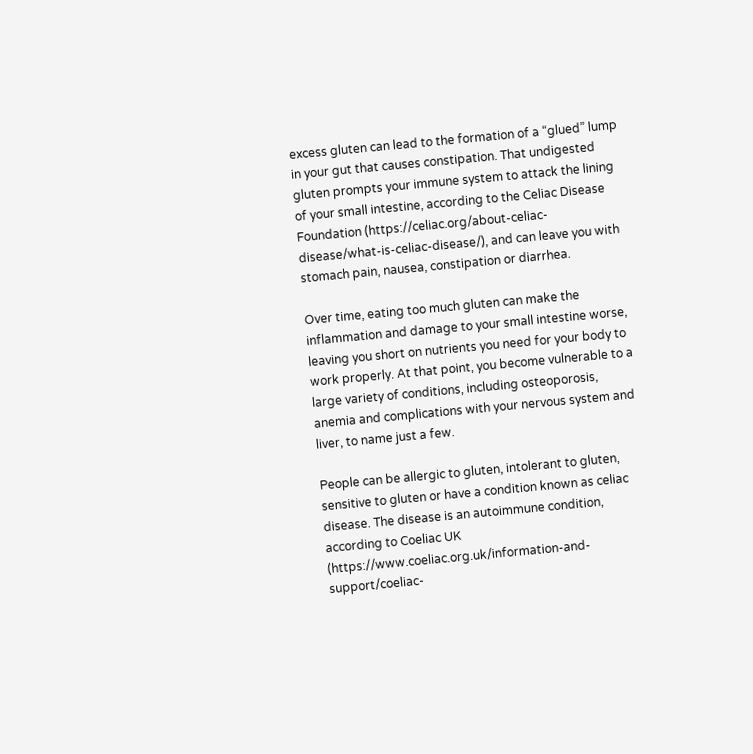excess gluten can lead to the formation of a “glued” lump in your gut that causes constipation. That undigested gluten prompts your immune system to attack the lining of your small intestine, according to the Celiac Disease Foundation (https://celiac.org/about-celiac-disease/what-is-celiac-disease/), and can leave you with stomach pain, nausea, constipation or diarrhea.

Over time, eating too much gluten can make the inflammation and damage to your small intestine worse, leaving you short on nutrients you need for your body to work properly. At that point, you become vulnerable to a large variety of conditions, including osteoporosis, anemia and complications with your nervous system and liver, to name just a few.

People can be allergic to gluten, intolerant to gluten, sensitive to gluten or have a condition known as celiac disease. The disease is an autoimmune condition, according to Coeliac UK (https://www.coeliac.org.uk/information-and-support/coeliac-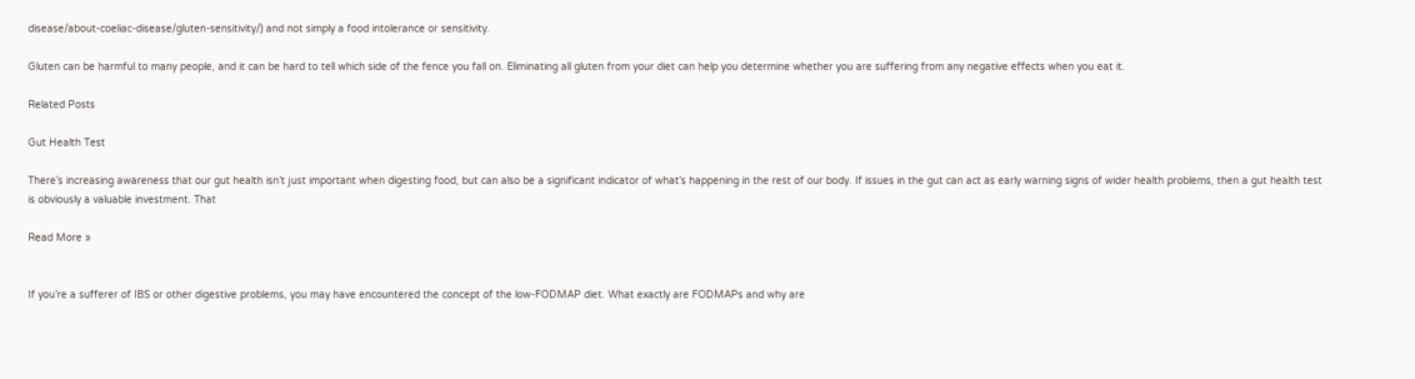disease/about-coeliac-disease/gluten-sensitivity/) and not simply a food intolerance or sensitivity.

Gluten can be harmful to many people, and it can be hard to tell which side of the fence you fall on. Eliminating all gluten from your diet can help you determine whether you are suffering from any negative effects when you eat it.

Related Posts

Gut Health Test

There’s increasing awareness that our gut health isn’t just important when digesting food, but can also be a significant indicator of what’s happening in the rest of our body. If issues in the gut can act as early warning signs of wider health problems, then a gut health test is obviously a valuable investment. That

Read More »


If you’re a sufferer of IBS or other digestive problems, you may have encountered the concept of the low-FODMAP diet. What exactly are FODMAPs and why are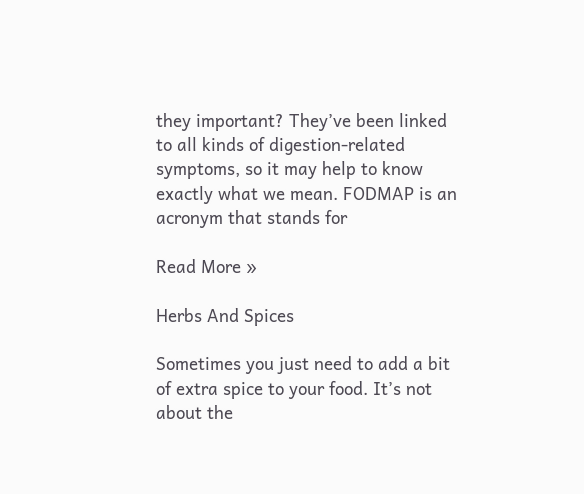they important? They’ve been linked to all kinds of digestion-related symptoms, so it may help to know exactly what we mean. FODMAP is an acronym that stands for

Read More »

Herbs And Spices

Sometimes you just need to add a bit of extra spice to your food. It’s not about the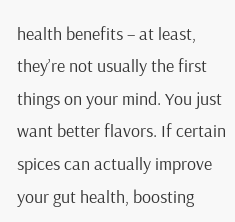health benefits – at least, they’re not usually the first things on your mind. You just want better flavors. If certain spices can actually improve your gut health, boosting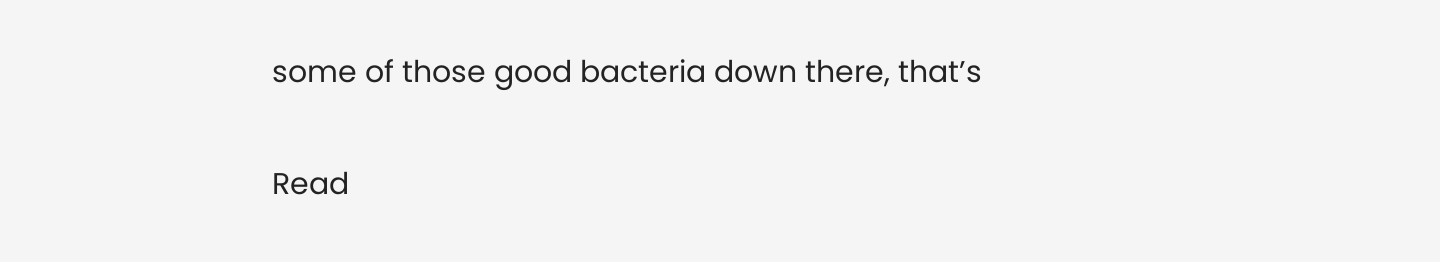some of those good bacteria down there, that’s

Read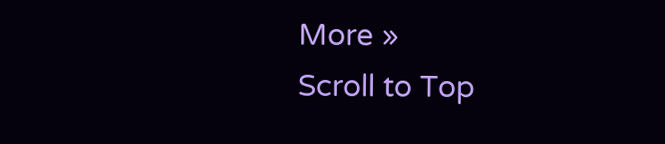More »
Scroll to Top